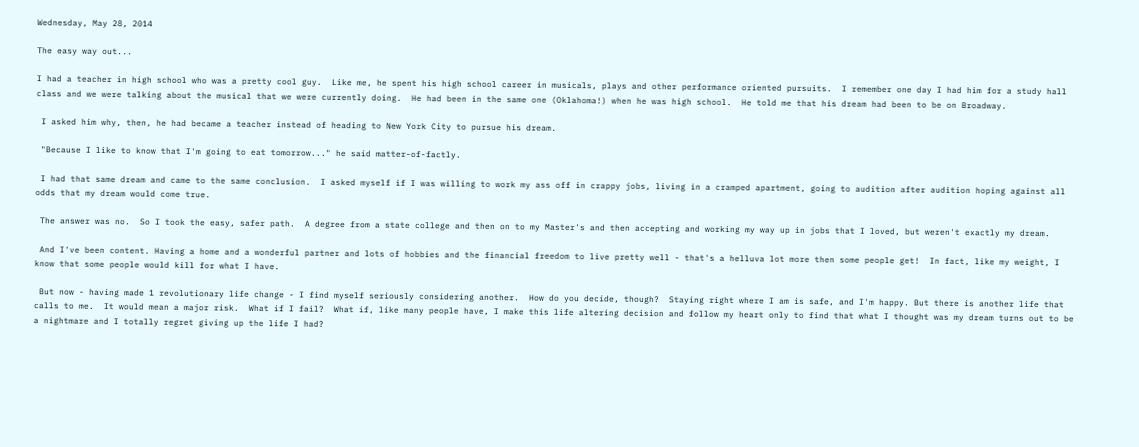Wednesday, May 28, 2014

The easy way out...

I had a teacher in high school who was a pretty cool guy.  Like me, he spent his high school career in musicals, plays and other performance oriented pursuits.  I remember one day I had him for a study hall class and we were talking about the musical that we were currently doing.  He had been in the same one (Oklahoma!) when he was high school.  He told me that his dream had been to be on Broadway.

 I asked him why, then, he had became a teacher instead of heading to New York City to pursue his dream.

 "Because I like to know that I'm going to eat tomorrow..." he said matter-of-factly.

 I had that same dream and came to the same conclusion.  I asked myself if I was willing to work my ass off in crappy jobs, living in a cramped apartment, going to audition after audition hoping against all odds that my dream would come true.

 The answer was no.  So I took the easy, safer path.  A degree from a state college and then on to my Master's and then accepting and working my way up in jobs that I loved, but weren't exactly my dream.

 And I've been content. Having a home and a wonderful partner and lots of hobbies and the financial freedom to live pretty well - that's a helluva lot more then some people get!  In fact, like my weight, I know that some people would kill for what I have.

 But now - having made 1 revolutionary life change - I find myself seriously considering another.  How do you decide, though?  Staying right where I am is safe, and I'm happy. But there is another life that calls to me.  It would mean a major risk.  What if I fail?  What if, like many people have, I make this life altering decision and follow my heart only to find that what I thought was my dream turns out to be a nightmare and I totally regret giving up the life I had?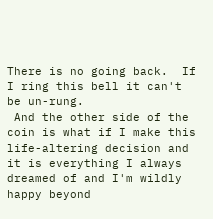There is no going back.  If I ring this bell it can't be un-rung.
 And the other side of the coin is what if I make this life-altering decision and it is everything I always dreamed of and I'm wildly happy beyond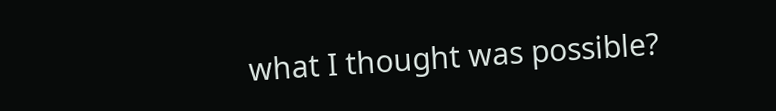what I thought was possible?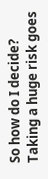So how do I decide?  Taking a huge risk goes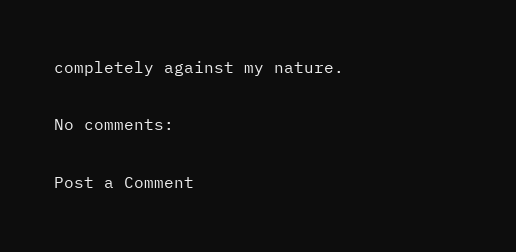completely against my nature.

No comments:

Post a Comment